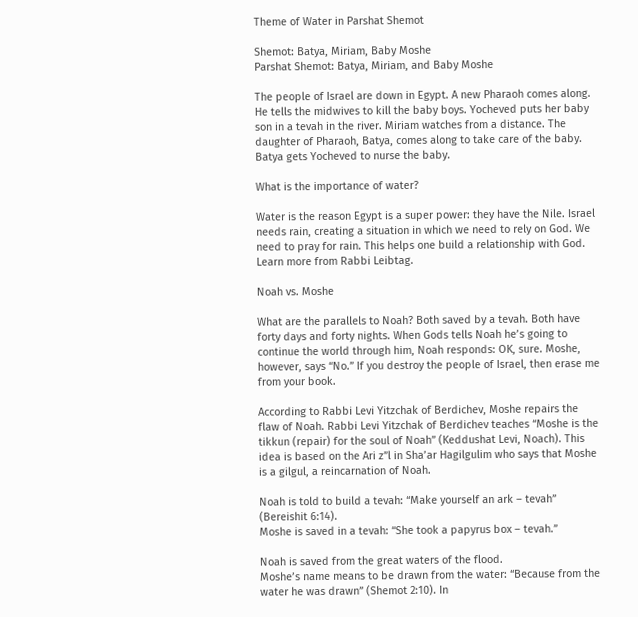Theme of Water in Parshat Shemot

Shemot: Batya, Miriam, Baby Moshe
Parshat Shemot: Batya, Miriam, and Baby Moshe

The people of Israel are down in Egypt. A new Pharaoh comes along. He tells the midwives to kill the baby boys. Yocheved puts her baby son in a tevah in the river. Miriam watches from a distance. The daughter of Pharaoh, Batya, comes along to take care of the baby. Batya gets Yocheved to nurse the baby.

What is the importance of water?

Water is the reason Egypt is a super power: they have the Nile. Israel needs rain, creating a situation in which we need to rely on God. We need to pray for rain. This helps one build a relationship with God. Learn more from Rabbi Leibtag.

Noah vs. Moshe

What are the parallels to Noah? Both saved by a tevah. Both have forty days and forty nights. When Gods tells Noah he’s going to continue the world through him, Noah responds: OK, sure. Moshe, however, says “No.” If you destroy the people of Israel, then erase me from your book.

According to Rabbi Levi Yitzchak of Berdichev, Moshe repairs the flaw of Noah. Rabbi Levi Yitzchak of Berdichev teaches “Moshe is the tikkun (repair) for the soul of Noah” (Keddushat Levi, Noach). This idea is based on the Ari z”l in Sha’ar Hagilgulim who says that Moshe is a gilgul, a reincarnation of Noah.

Noah is told to build a tevah: “Make yourself an ark – tevah” (Bereishit 6:14).
Moshe is saved in a tevah: “She took a papyrus box – tevah.”

Noah is saved from the great waters of the flood.
Moshe’s name means to be drawn from the water: “Because from the water he was drawn” (Shemot 2:10). In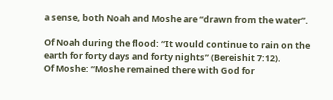a sense, both Noah and Moshe are “drawn from the water”.

Of Noah during the flood: “It would continue to rain on the earth for forty days and forty nights” (Bereishit 7:12).
Of Moshe: “Moshe remained there with God for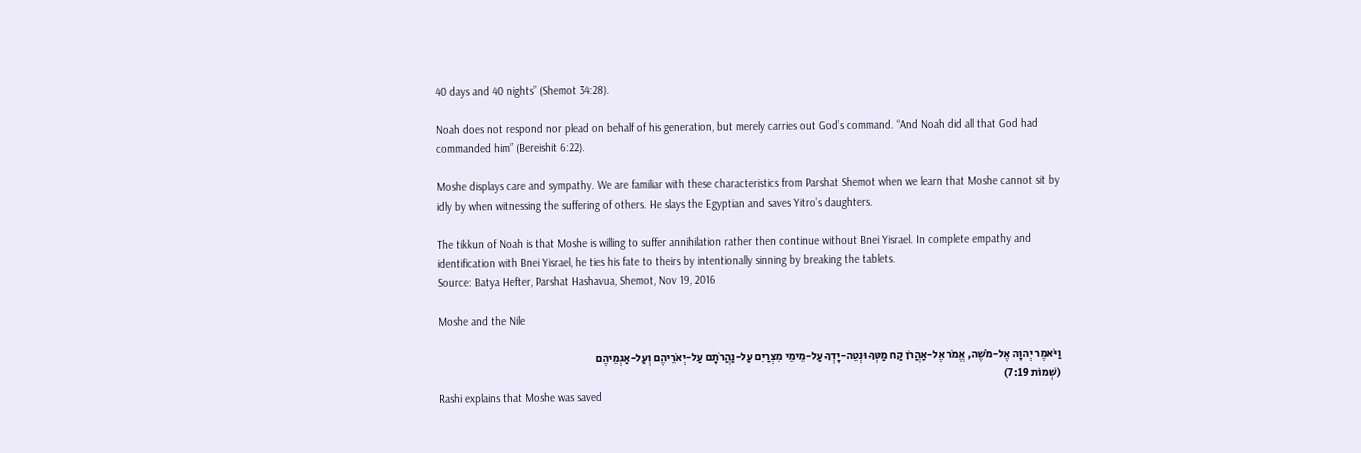40 days and 40 nights” (Shemot 34:28).

Noah does not respond nor plead on behalf of his generation, but merely carries out God’s command. “And Noah did all that God had commanded him” (Bereishit 6:22).

Moshe displays care and sympathy. We are familiar with these characteristics from Parshat Shemot when we learn that Moshe cannot sit by idly by when witnessing the suffering of others. He slays the Egyptian and saves Yitro’s daughters.

The tikkun of Noah is that Moshe is willing to suffer annihilation rather then continue without Bnei Yisrael. In complete empathy and identification with Bnei Yisrael, he ties his fate to theirs by intentionally sinning by breaking the tablets.
Source: Batya Hefter, Parshat Hashavua, Shemot, Nov 19, 2016

Moshe and the Nile

וַיֹּאמֶר יְהוָה אֶל-מֹשֶׁה, אֱמֹר אֶל-אַהֲרֹן קַח מַטְּךָ וּנְטֵה-יָדְךָ עַל-מֵימֵי מִצְרַיִם עַל-נַהֲרֹתָם עַל-יְאֹרֵיהֶם וְעַל-אַגְמֵיהֶם
(שְׁמוֹת 7:19)
Rashi explains that Moshe was saved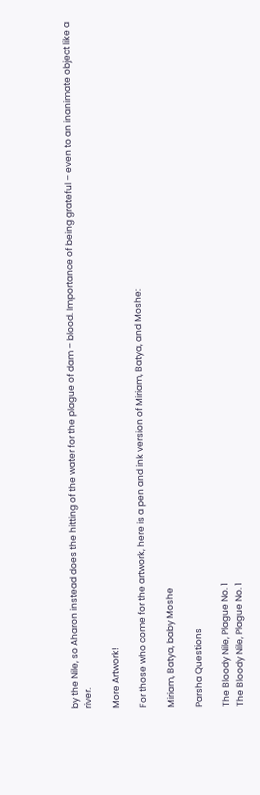by the Nile, so Aharon instead does the hitting of the water for the plague of dam – blood. Importance of being grateful – even to an inanimate object like a river.

More Artwork!

For those who come for the artwork, here is a pen and ink version of Miriam, Batya, and Moshe:

Miriam, Batya, baby Moshe

Parsha Questions

The Bloody Nile, Plague No. 1
The Bloody Nile, Plague No. 1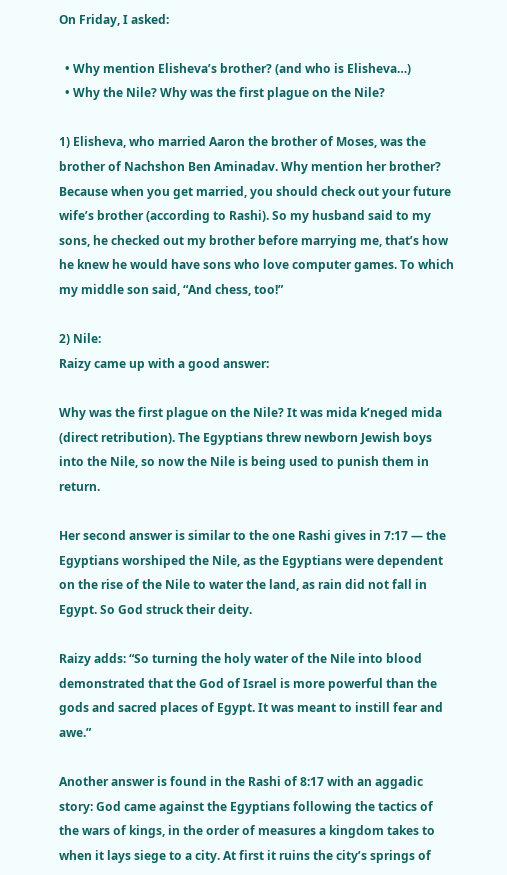On Friday, I asked:

  • Why mention Elisheva’s brother? (and who is Elisheva…)
  • Why the Nile? Why was the first plague on the Nile?

1) Elisheva, who married Aaron the brother of Moses, was the brother of Nachshon Ben Aminadav. Why mention her brother? Because when you get married, you should check out your future wife’s brother (according to Rashi). So my husband said to my sons, he checked out my brother before marrying me, that’s how he knew he would have sons who love computer games. To which my middle son said, “And chess, too!”

2) Nile:
Raizy came up with a good answer:

Why was the first plague on the Nile? It was mida k’neged mida (direct retribution). The Egyptians threw newborn Jewish boys into the Nile, so now the Nile is being used to punish them in return.

Her second answer is similar to the one Rashi gives in 7:17 — the Egyptians worshiped the Nile, as the Egyptians were dependent on the rise of the Nile to water the land, as rain did not fall in Egypt. So God struck their deity.

Raizy adds: “So turning the holy water of the Nile into blood demonstrated that the God of Israel is more powerful than the gods and sacred places of Egypt. It was meant to instill fear and awe.”

Another answer is found in the Rashi of 8:17 with an aggadic story: God came against the Egyptians following the tactics of the wars of kings, in the order of measures a kingdom takes to when it lays siege to a city. At first it ruins the city’s springs of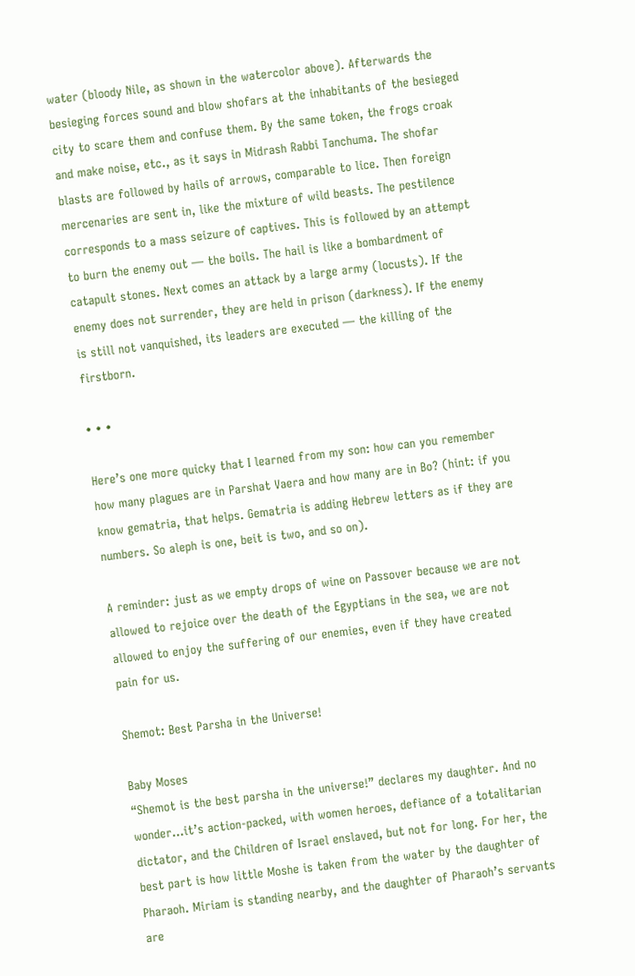water (bloody Nile, as shown in the watercolor above). Afterwards the besieging forces sound and blow shofars at the inhabitants of the besieged city to scare them and confuse them. By the same token, the frogs croak and make noise, etc., as it says in Midrash Rabbi Tanchuma. The shofar blasts are followed by hails of arrows, comparable to lice. Then foreign mercenaries are sent in, like the mixture of wild beasts. The pestilence corresponds to a mass seizure of captives. This is followed by an attempt to burn the enemy out — the boils. The hail is like a bombardment of catapult stones. Next comes an attack by a large army (locusts). If the enemy does not surrender, they are held in prison (darkness). If the enemy is still not vanquished, its leaders are executed — the killing of the firstborn.

• • •

Here’s one more quicky that I learned from my son: how can you remember how many plagues are in Parshat Vaera and how many are in Bo? (hint: if you know gematria, that helps. Gematria is adding Hebrew letters as if they are numbers. So aleph is one, beit is two, and so on).

A reminder: just as we empty drops of wine on Passover because we are not allowed to rejoice over the death of the Egyptians in the sea, we are not allowed to enjoy the suffering of our enemies, even if they have created pain for us.

Shemot: Best Parsha in the Universe!

Baby Moses
“Shemot is the best parsha in the universe!” declares my daughter. And no wonder…it’s action-packed, with women heroes, defiance of a totalitarian dictator, and the Children of Israel enslaved, but not for long. For her, the best part is how little Moshe is taken from the water by the daughter of Pharaoh. Miriam is standing nearby, and the daughter of Pharaoh’s servants are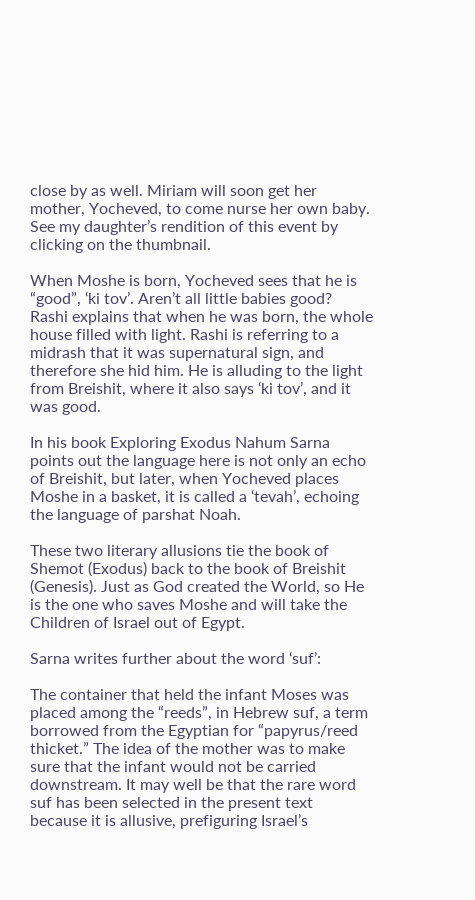close by as well. Miriam will soon get her mother, Yocheved, to come nurse her own baby. See my daughter’s rendition of this event by clicking on the thumbnail.

When Moshe is born, Yocheved sees that he is “good”, ‘ki tov’. Aren’t all little babies good? Rashi explains that when he was born, the whole house filled with light. Rashi is referring to a midrash that it was supernatural sign, and therefore she hid him. He is alluding to the light from Breishit, where it also says ‘ki tov’, and it was good.

In his book Exploring Exodus Nahum Sarna points out the language here is not only an echo of Breishit, but later, when Yocheved places Moshe in a basket, it is called a ‘tevah’, echoing the language of parshat Noah.

These two literary allusions tie the book of Shemot (Exodus) back to the book of Breishit (Genesis). Just as God created the World, so He is the one who saves Moshe and will take the Children of Israel out of Egypt.

Sarna writes further about the word ‘suf’:

The container that held the infant Moses was placed among the “reeds”, in Hebrew suf, a term borrowed from the Egyptian for “papyrus/reed thicket.” The idea of the mother was to make sure that the infant would not be carried downstream. It may well be that the rare word suf has been selected in the present text because it is allusive, prefiguring Israel’s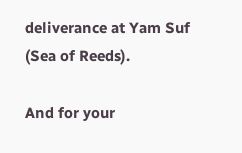deliverance at Yam Suf (Sea of Reeds).

And for your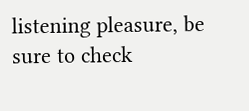listening pleasure, be sure to check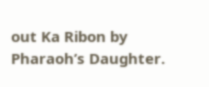out Ka Ribon by Pharaoh’s Daughter.